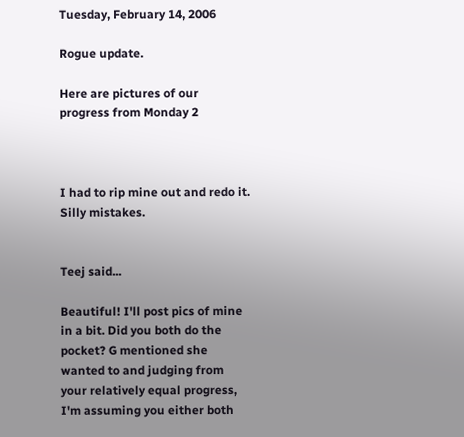Tuesday, February 14, 2006

Rogue update.

Here are pictures of our progress from Monday 2



I had to rip mine out and redo it. Silly mistakes.


Teej said...

Beautiful! I'll post pics of mine in a bit. Did you both do the pocket? G mentioned she wanted to and judging from your relatively equal progress, I'm assuming you either both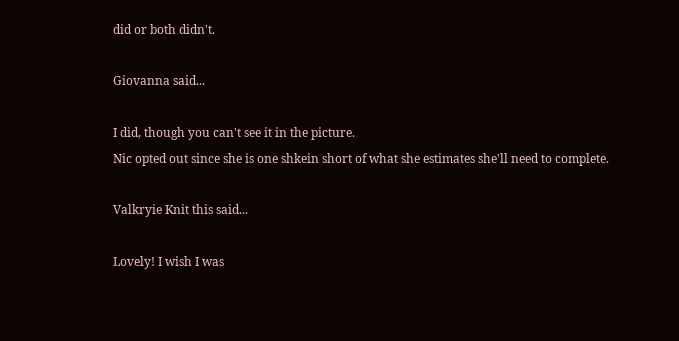did or both didn't.

Giovanna said...

I did, though you can't see it in the picture.
Nic opted out since she is one shkein short of what she estimates she'll need to complete.

Valkryie Knit this said...

Lovely! I wish I was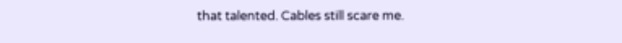that talented. Cables still scare me.